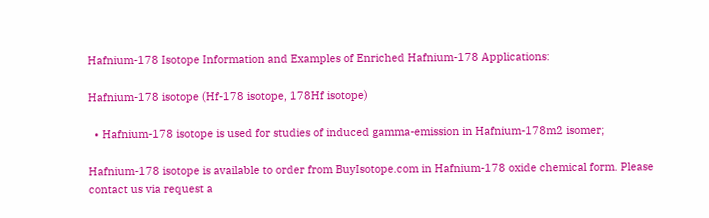Hafnium-178 Isotope Information and Examples of Enriched Hafnium-178 Applications:

Hafnium-178 isotope (Hf-178 isotope, 178Hf isotope)

  • Hafnium-178 isotope is used for studies of induced gamma-emission in Hafnium-178m2 isomer;

Hafnium-178 isotope is available to order from BuyIsotope.com in Hafnium-178 oxide chemical form. Please contact us via request a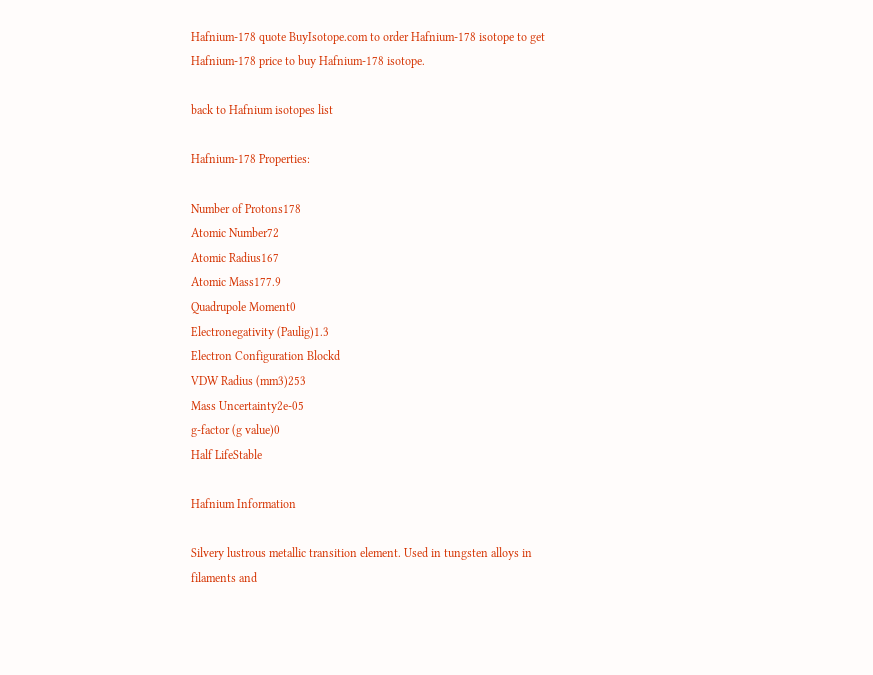Hafnium-178 quote BuyIsotope.com to order Hafnium-178 isotope to get Hafnium-178 price to buy Hafnium-178 isotope.

back to Hafnium isotopes list

Hafnium-178 Properties:

Number of Protons178
Atomic Number72
Atomic Radius167
Atomic Mass177.9
Quadrupole Moment0
Electronegativity (Paulig)1.3
Electron Configuration Blockd
VDW Radius (mm3)253
Mass Uncertainty2e-05
g-factor (g value)0
Half LifeStable

Hafnium Information

Silvery lustrous metallic transition element. Used in tungsten alloys in filaments and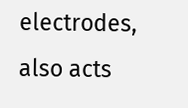electrodes, also acts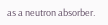as a neutron absorber.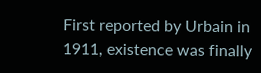First reported by Urbain in 1911, existence was finally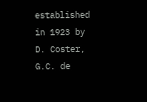established in 1923 by D. Coster, G.C. de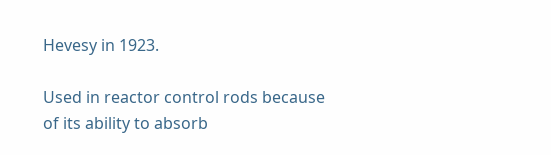Hevesy in 1923.

Used in reactor control rods because of its ability to absorb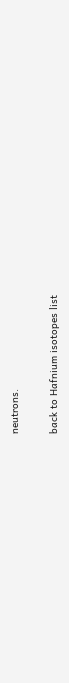neutrons.

back to Hafnium isotopes list